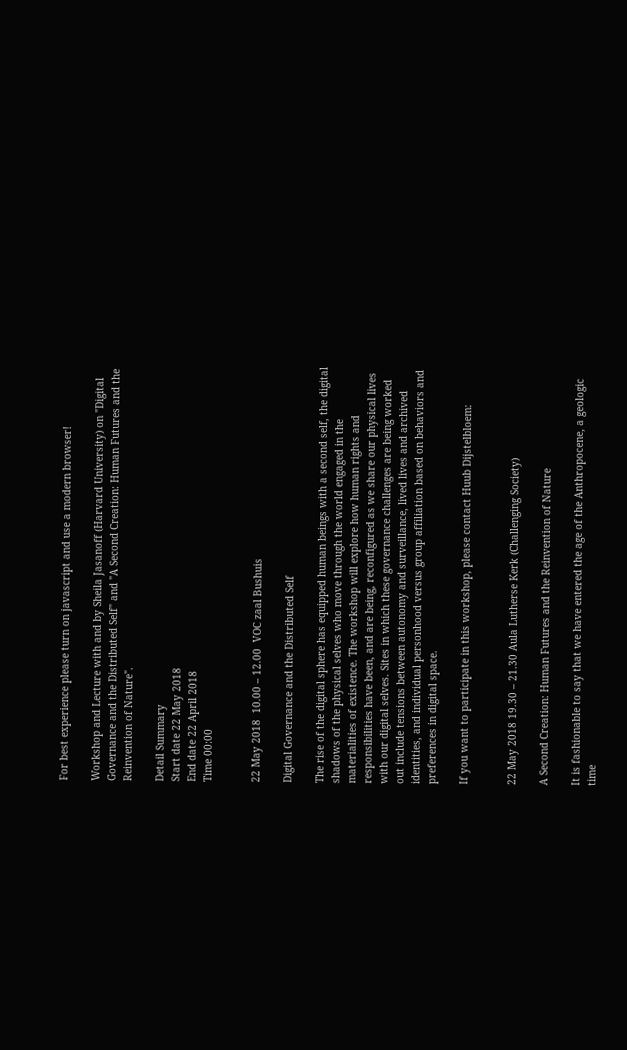For best experience please turn on javascript and use a modern browser!

Workshop and Lecture with and by Sheila Jasanoff (Harvard University) on "Digital Governance and the Distributed Self" and "A Second Creation: Human Futures and the Reinvention of Nature".

Detail Summary
Start date 22 May 2018
End date 22 April 2018
Time 00:00


22 May 2018  10.00 – 12.00  VOC zaal Bushuis

Digital Governance and the Distributed Self

The rise of the digital sphere has equipped human beings with a second self, the digital shadows of the physical selves who move through the world engaged in the materialities of existence. The workshop will explore how human rights and responsibilities have been, and are being, reconfigured as we share our physical lives with our digital selves. Sites in which these governance challenges are being worked out include tensions between autonomy and surveillance, lived lives and archived identities, and individual personhood versus group affiliation based on behaviors and preferences in digital space.

If you want to participate in this workshop, please contact Huub Dijstelbloem:


22 May 2018 19.30 – 21.30 Aula Lutherse Kerk (Challenging Society)

A Second Creation: Human Futures and the Reinvention of Nature

It is fashionable to say that we have entered the age of the Anthropocene, a geologic time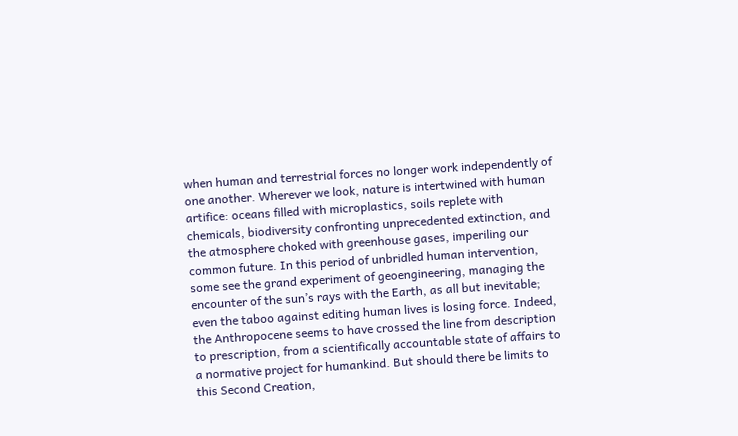when human and terrestrial forces no longer work independently of one another. Wherever we look, nature is intertwined with human artifice: oceans filled with microplastics, soils replete with chemicals, biodiversity confronting unprecedented extinction, and the atmosphere choked with greenhouse gases, imperiling our common future. In this period of unbridled human intervention, some see the grand experiment of geoengineering, managing the encounter of the sun’s rays with the Earth, as all but inevitable; even the taboo against editing human lives is losing force. Indeed, the Anthropocene seems to have crossed the line from description to prescription, from a scientifically accountable state of affairs to a normative project for humankind. But should there be limits to this Second Creation,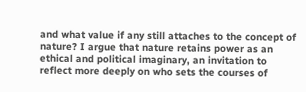and what value if any still attaches to the concept of nature? I argue that nature retains power as an ethical and political imaginary, an invitation to reflect more deeply on who sets the courses of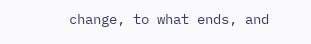change, to what ends, and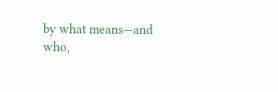by what means—and who,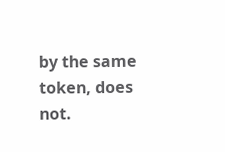by the same token, does not.